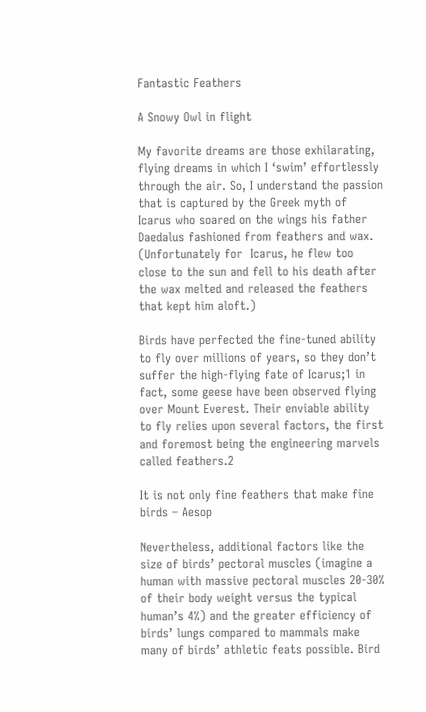Fantastic Feathers

A Snowy Owl in flight

My favorite dreams are those exhilarating, flying dreams in which I ‘swim’ effortlessly through the air. So, I understand the passion that is captured by the Greek myth of Icarus who soared on the wings his father Daedalus fashioned from feathers and wax. (Unfortunately for  Icarus, he flew too close to the sun and fell to his death after the wax melted and released the feathers that kept him aloft.)

Birds have perfected the fine-tuned ability to fly over millions of years, so they don’t suffer the high-flying fate of Icarus;1 in fact, some geese have been observed flying over Mount Everest. Their enviable ability to fly relies upon several factors, the first and foremost being the engineering marvels called feathers.2

It is not only fine feathers that make fine birds – Aesop

Nevertheless, additional factors like the size of birds’ pectoral muscles (imagine a human with massive pectoral muscles 20-30% of their body weight versus the typical human’s 4%) and the greater efficiency of birds’ lungs compared to mammals make many of birds’ athletic feats possible. Bird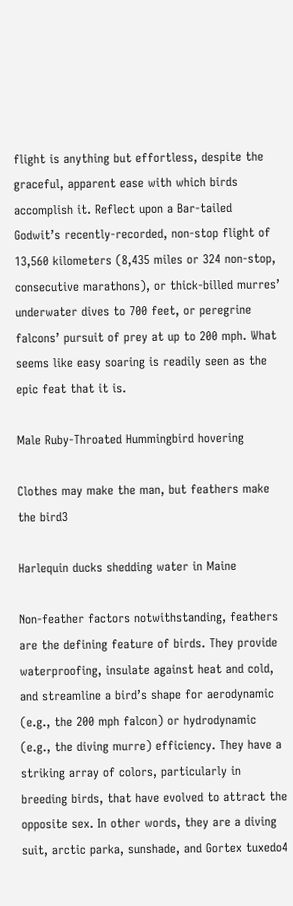flight is anything but effortless, despite the graceful, apparent ease with which birds accomplish it. Reflect upon a Bar-tailed Godwit’s recently-recorded, non-stop flight of 13,560 kilometers (8,435 miles or 324 non-stop, consecutive marathons), or thick-billed murres’ underwater dives to 700 feet, or peregrine falcons’ pursuit of prey at up to 200 mph. What seems like easy soaring is readily seen as the epic feat that it is.

Male Ruby-Throated Hummingbird hovering

Clothes may make the man, but feathers make the bird3

Harlequin ducks shedding water in Maine

Non-feather factors notwithstanding, feathers are the defining feature of birds. They provide waterproofing, insulate against heat and cold, and streamline a bird’s shape for aerodynamic (e.g., the 200 mph falcon) or hydrodynamic (e.g., the diving murre) efficiency. They have a striking array of colors, particularly in breeding birds, that have evolved to attract the opposite sex. In other words, they are a diving suit, arctic parka, sunshade, and Gortex tuxedo4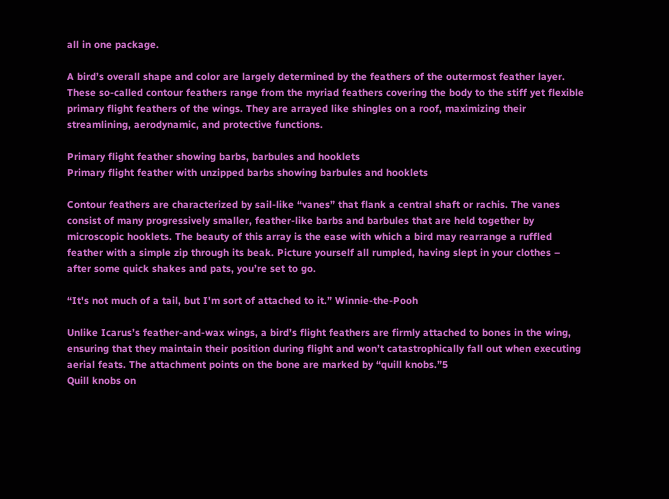all in one package.

A bird’s overall shape and color are largely determined by the feathers of the outermost feather layer. These so-called contour feathers range from the myriad feathers covering the body to the stiff yet flexible primary flight feathers of the wings. They are arrayed like shingles on a roof, maximizing their streamlining, aerodynamic, and protective functions.

Primary flight feather showing barbs, barbules and hooklets
Primary flight feather with unzipped barbs showing barbules and hooklets

Contour feathers are characterized by sail-like “vanes” that flank a central shaft or rachis. The vanes consist of many progressively smaller, feather-like barbs and barbules that are held together by microscopic hooklets. The beauty of this array is the ease with which a bird may rearrange a ruffled feather with a simple zip through its beak. Picture yourself all rumpled, having slept in your clothes – after some quick shakes and pats, you’re set to go.

“It's not much of a tail, but I'm sort of attached to it.” Winnie-the-Pooh

Unlike Icarus’s feather-and-wax wings, a bird’s flight feathers are firmly attached to bones in the wing, ensuring that they maintain their position during flight and won’t catastrophically fall out when executing aerial feats. The attachment points on the bone are marked by “quill knobs.”5
Quill knobs on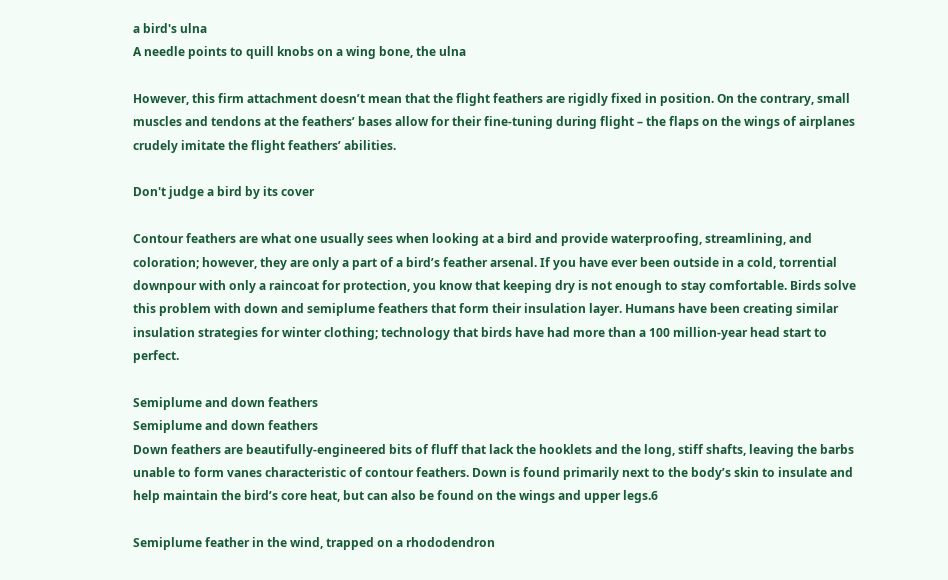a bird's ulna
A needle points to quill knobs on a wing bone, the ulna

However, this firm attachment doesn’t mean that the flight feathers are rigidly fixed in position. On the contrary, small muscles and tendons at the feathers’ bases allow for their fine-tuning during flight – the flaps on the wings of airplanes crudely imitate the flight feathers’ abilities.

Don't judge a bird by its cover

Contour feathers are what one usually sees when looking at a bird and provide waterproofing, streamlining, and coloration; however, they are only a part of a bird’s feather arsenal. If you have ever been outside in a cold, torrential downpour with only a raincoat for protection, you know that keeping dry is not enough to stay comfortable. Birds solve this problem with down and semiplume feathers that form their insulation layer. Humans have been creating similar insulation strategies for winter clothing; technology that birds have had more than a 100 million-year head start to perfect.

Semiplume and down feathers
Semiplume and down feathers
Down feathers are beautifully-engineered bits of fluff that lack the hooklets and the long, stiff shafts, leaving the barbs unable to form vanes characteristic of contour feathers. Down is found primarily next to the body’s skin to insulate and help maintain the bird’s core heat, but can also be found on the wings and upper legs.6

Semiplume feather in the wind, trapped on a rhododendron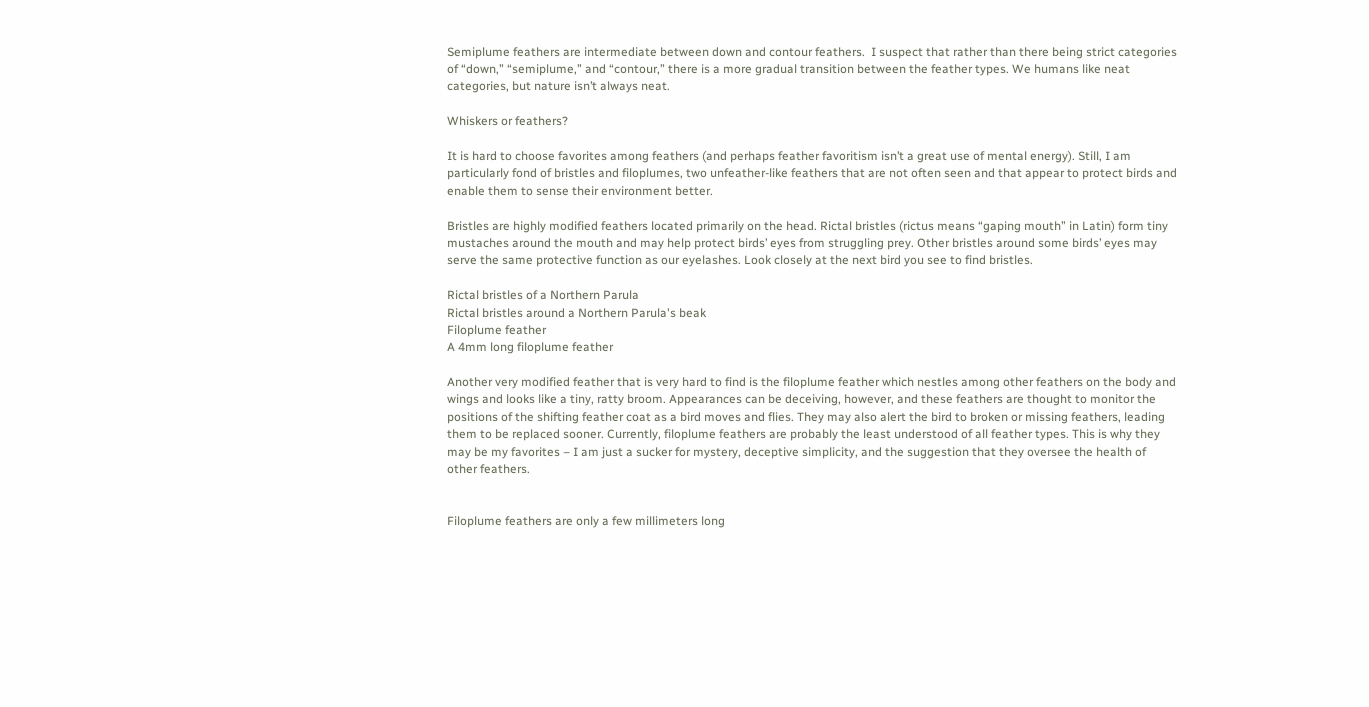Semiplume feathers are intermediate between down and contour feathers.  I suspect that rather than there being strict categories of “down,” “semiplume,” and “contour,” there is a more gradual transition between the feather types. We humans like neat categories, but nature isn’t always neat.

Whiskers or feathers?

It is hard to choose favorites among feathers (and perhaps feather favoritism isn’t a great use of mental energy). Still, I am particularly fond of bristles and filoplumes, two unfeather-like feathers that are not often seen and that appear to protect birds and enable them to sense their environment better.

Bristles are highly modified feathers located primarily on the head. Rictal bristles (rictus means “gaping mouth” in Latin) form tiny mustaches around the mouth and may help protect birds’ eyes from struggling prey. Other bristles around some birds’ eyes may serve the same protective function as our eyelashes. Look closely at the next bird you see to find bristles.

Rictal bristles of a Northern Parula
Rictal bristles around a Northern Parula's beak
Filoplume feather
A 4mm long filoplume feather

Another very modified feather that is very hard to find is the filoplume feather which nestles among other feathers on the body and wings and looks like a tiny, ratty broom. Appearances can be deceiving, however, and these feathers are thought to monitor the positions of the shifting feather coat as a bird moves and flies. They may also alert the bird to broken or missing feathers, leading them to be replaced sooner. Currently, filoplume feathers are probably the least understood of all feather types. This is why they may be my favorites – I am just a sucker for mystery, deceptive simplicity, and the suggestion that they oversee the health of other feathers.


Filoplume feathers are only a few millimeters long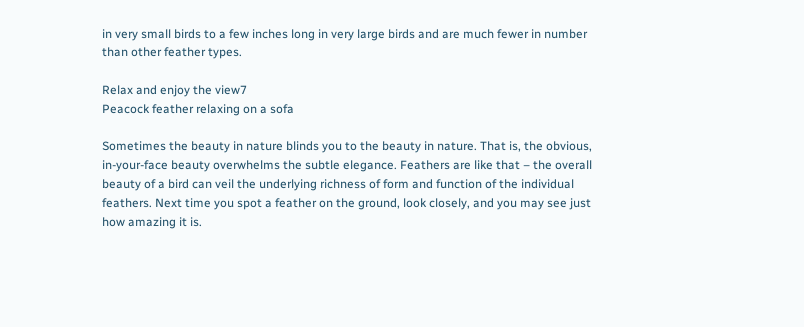in very small birds to a few inches long in very large birds and are much fewer in number than other feather types.

Relax and enjoy the view7
Peacock feather relaxing on a sofa

Sometimes the beauty in nature blinds you to the beauty in nature. That is, the obvious, in-your-face beauty overwhelms the subtle elegance. Feathers are like that – the overall beauty of a bird can veil the underlying richness of form and function of the individual feathers. Next time you spot a feather on the ground, look closely, and you may see just how amazing it is.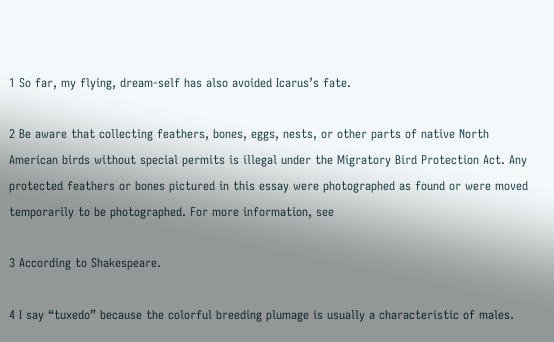1 So far, my flying, dream-self has also avoided Icarus’s fate.

2 Be aware that collecting feathers, bones, eggs, nests, or other parts of native North American birds without special permits is illegal under the Migratory Bird Protection Act. Any protected feathers or bones pictured in this essay were photographed as found or were moved temporarily to be photographed. For more information, see

3 According to Shakespeare.

4 I say “tuxedo” because the colorful breeding plumage is usually a characteristic of males.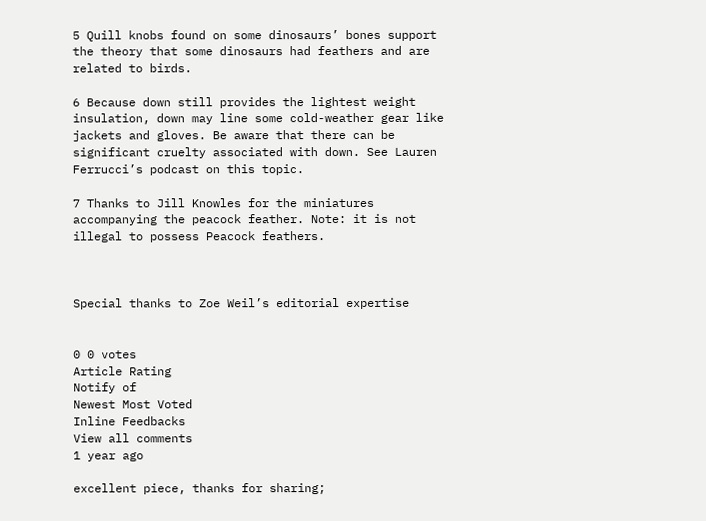5 Quill knobs found on some dinosaurs’ bones support the theory that some dinosaurs had feathers and are related to birds.

6 Because down still provides the lightest weight insulation, down may line some cold-weather gear like jackets and gloves. Be aware that there can be significant cruelty associated with down. See Lauren Ferrucci’s podcast on this topic.

7 Thanks to Jill Knowles for the miniatures accompanying the peacock feather. Note: it is not illegal to possess Peacock feathers.



Special thanks to Zoe Weil’s editorial expertise


0 0 votes
Article Rating
Notify of
Newest Most Voted
Inline Feedbacks
View all comments
1 year ago

excellent piece, thanks for sharing;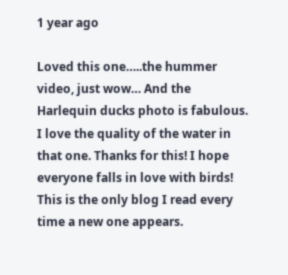1 year ago

Loved this one…..the hummer video, just wow… And the Harlequin ducks photo is fabulous. I love the quality of the water in that one. Thanks for this! I hope everyone falls in love with birds! This is the only blog I read every time a new one appears.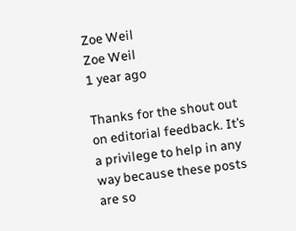Zoe Weil
Zoe Weil
1 year ago

Thanks for the shout out on editorial feedback. It’s a privilege to help in any way because these posts are so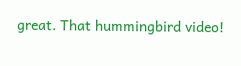great. That hummingbird video!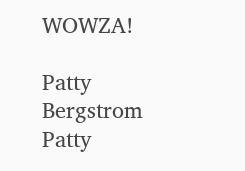WOWZA!

Patty Bergstrom
Patty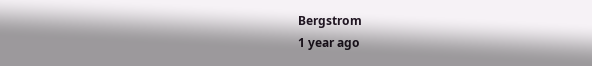Bergstrom
1 year ago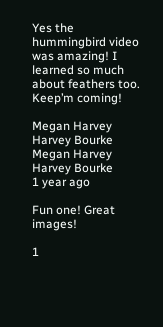Yes the hummingbird video was amazing! I learned so much about feathers too. Keep’m coming!

Megan Harvey Harvey Bourke
Megan Harvey Harvey Bourke
1 year ago

Fun one! Great images!

1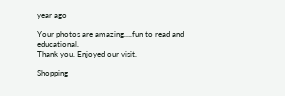year ago

Your photos are amazing….fun to read and educational.
Thank you. Enjoyed our visit.

Shopping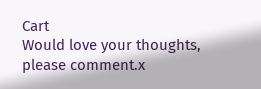Cart
Would love your thoughts, please comment.x